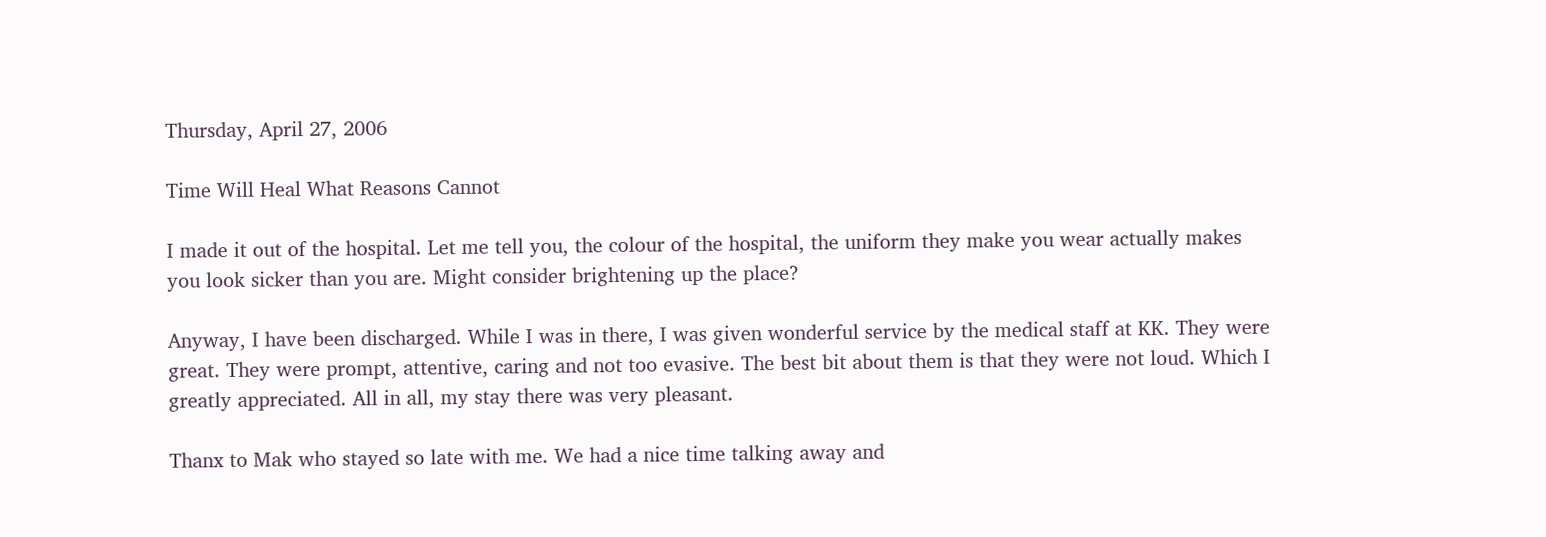Thursday, April 27, 2006

Time Will Heal What Reasons Cannot

I made it out of the hospital. Let me tell you, the colour of the hospital, the uniform they make you wear actually makes you look sicker than you are. Might consider brightening up the place?

Anyway, I have been discharged. While I was in there, I was given wonderful service by the medical staff at KK. They were great. They were prompt, attentive, caring and not too evasive. The best bit about them is that they were not loud. Which I greatly appreciated. All in all, my stay there was very pleasant.

Thanx to Mak who stayed so late with me. We had a nice time talking away and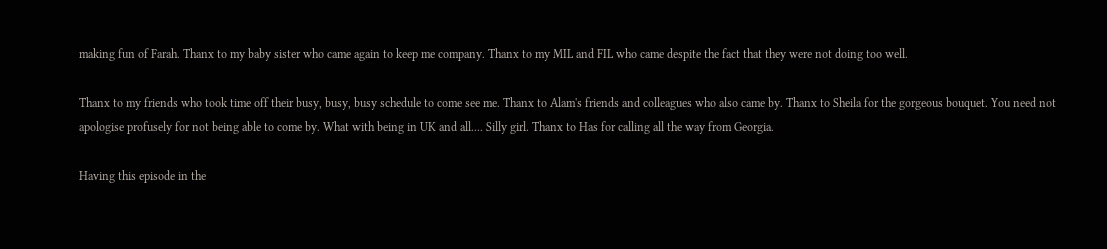making fun of Farah. Thanx to my baby sister who came again to keep me company. Thanx to my MIL and FIL who came despite the fact that they were not doing too well.

Thanx to my friends who took time off their busy, busy, busy schedule to come see me. Thanx to Alam's friends and colleagues who also came by. Thanx to Sheila for the gorgeous bouquet. You need not apologise profusely for not being able to come by. What with being in UK and all.... Silly girl. Thanx to Has for calling all the way from Georgia.

Having this episode in the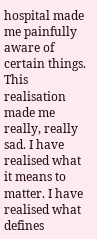hospital made me painfully aware of certain things. This realisation made me really, really sad. I have realised what it means to matter. I have realised what defines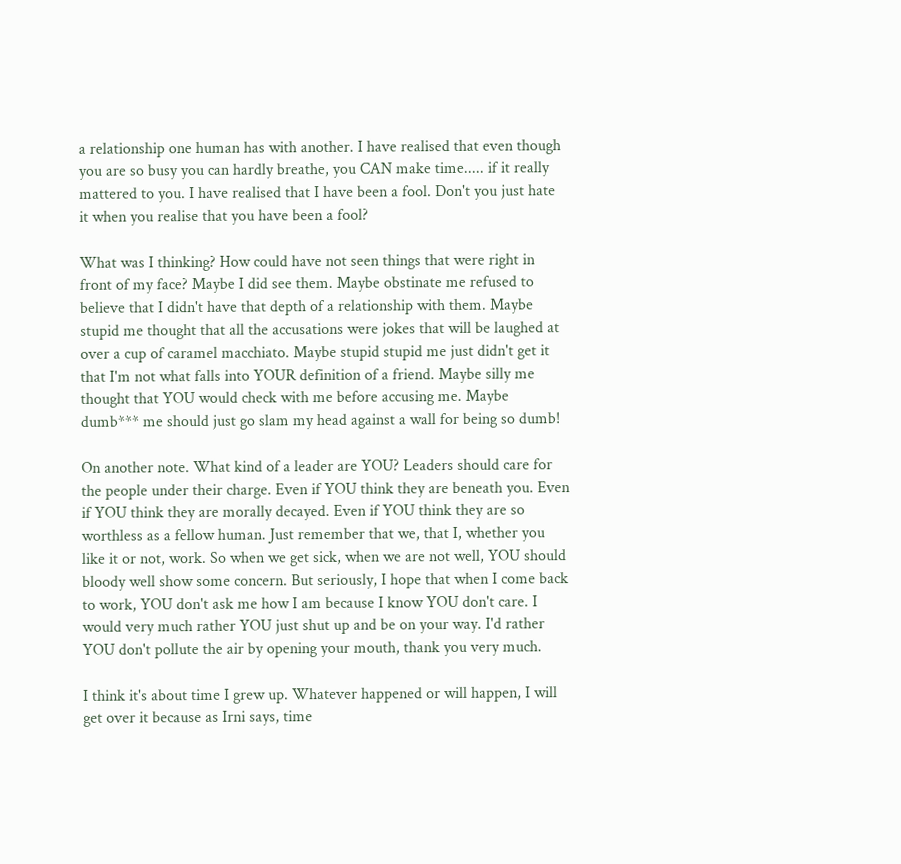a relationship one human has with another. I have realised that even though you are so busy you can hardly breathe, you CAN make time..... if it really mattered to you. I have realised that I have been a fool. Don't you just hate it when you realise that you have been a fool?

What was I thinking? How could have not seen things that were right in front of my face? Maybe I did see them. Maybe obstinate me refused to believe that I didn't have that depth of a relationship with them. Maybe stupid me thought that all the accusations were jokes that will be laughed at over a cup of caramel macchiato. Maybe stupid stupid me just didn't get it that I'm not what falls into YOUR definition of a friend. Maybe silly me thought that YOU would check with me before accusing me. Maybe dumb*** me should just go slam my head against a wall for being so dumb!

On another note. What kind of a leader are YOU? Leaders should care for the people under their charge. Even if YOU think they are beneath you. Even if YOU think they are morally decayed. Even if YOU think they are so worthless as a fellow human. Just remember that we, that I, whether you like it or not, work. So when we get sick, when we are not well, YOU should bloody well show some concern. But seriously, I hope that when I come back to work, YOU don't ask me how I am because I know YOU don't care. I would very much rather YOU just shut up and be on your way. I'd rather YOU don't pollute the air by opening your mouth, thank you very much.

I think it's about time I grew up. Whatever happened or will happen, I will get over it because as Irni says, time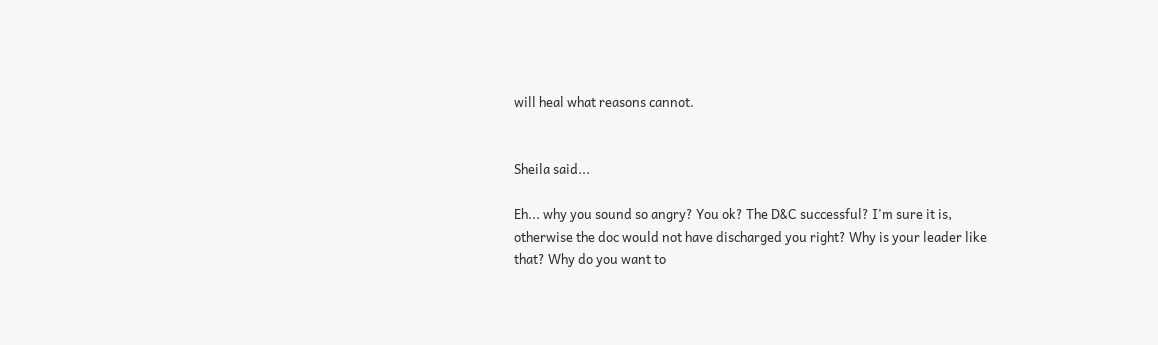will heal what reasons cannot.


Sheila said...

Eh... why you sound so angry? You ok? The D&C successful? I'm sure it is, otherwise the doc would not have discharged you right? Why is your leader like that? Why do you want to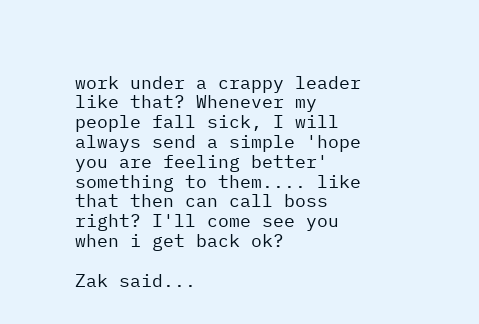work under a crappy leader like that? Whenever my people fall sick, I will always send a simple 'hope you are feeling better' something to them.... like that then can call boss right? I'll come see you when i get back ok?

Zak said...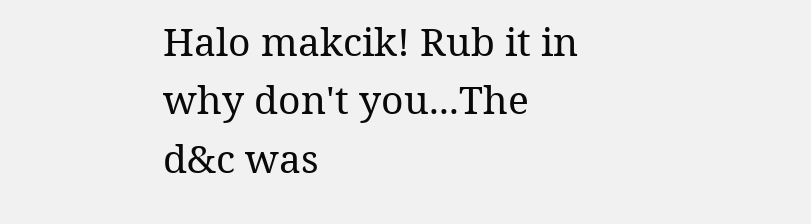Halo makcik! Rub it in why don't you...The d&c was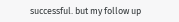successful. but my follow up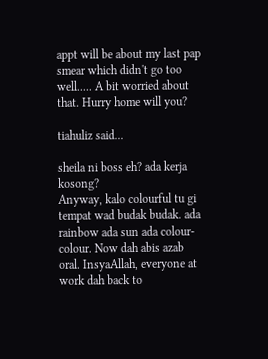appt will be about my last pap smear which didn't go too well..... A bit worried about that. Hurry home will you?

tiahuliz said...

sheila ni boss eh? ada kerja kosong?
Anyway, kalo colourful tu gi tempat wad budak budak. ada rainbow ada sun ada colour-colour. Now dah abis azab oral. InsyaAllah, everyone at work dah back to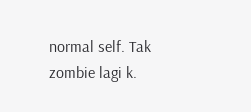normal self. Tak zombie lagi k.